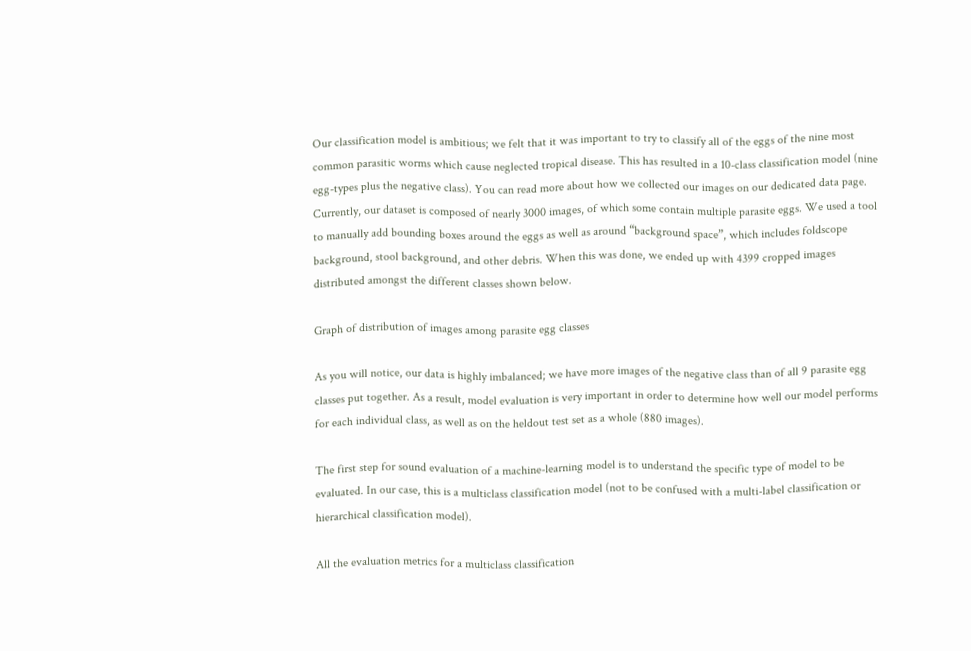Our classification model is ambitious; we felt that it was important to try to classify all of the eggs of the nine most common parasitic worms which cause neglected tropical disease. This has resulted in a 10-class classification model (nine egg-types plus the negative class). You can read more about how we collected our images on our dedicated data page. Currently, our dataset is composed of nearly 3000 images, of which some contain multiple parasite eggs. We used a tool to manually add bounding boxes around the eggs as well as around “background space”, which includes foldscope background, stool background, and other debris. When this was done, we ended up with 4399 cropped images distributed amongst the different classes shown below.

Graph of distribution of images among parasite egg classes

As you will notice, our data is highly imbalanced; we have more images of the negative class than of all 9 parasite egg classes put together. As a result, model evaluation is very important in order to determine how well our model performs for each individual class, as well as on the heldout test set as a whole (880 images).

The first step for sound evaluation of a machine-learning model is to understand the specific type of model to be evaluated. In our case, this is a multiclass classification model (not to be confused with a multi-label classification or hierarchical classification model).

All the evaluation metrics for a multiclass classification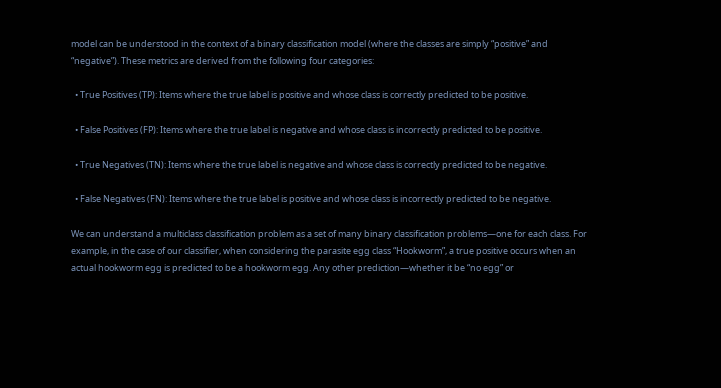model can be understood in the context of a binary classification model (where the classes are simply “positive” and “negative”). These metrics are derived from the following four categories:

  • True Positives (TP): Items where the true label is positive and whose class is correctly predicted to be positive.

  • False Positives (FP): Items where the true label is negative and whose class is incorrectly predicted to be positive.

  • True Negatives (TN): Items where the true label is negative and whose class is correctly predicted to be negative.

  • False Negatives (FN): Items where the true label is positive and whose class is incorrectly predicted to be negative.

We can understand a multiclass classification problem as a set of many binary classification problems—one for each class. For example, in the case of our classifier, when considering the parasite egg class “Hookworm”, a true positive occurs when an actual hookworm egg is predicted to be a hookworm egg. Any other prediction—whether it be “no egg” or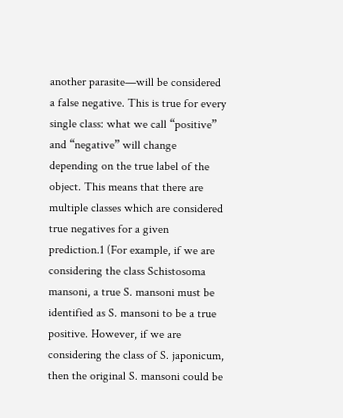another parasite—will be considered a false negative. This is true for every single class: what we call “positive” and “negative” will change depending on the true label of the object. This means that there are multiple classes which are considered true negatives for a given prediction.1 (For example, if we are considering the class Schistosoma mansoni, a true S. mansoni must be identified as S. mansoni to be a true positive. However, if we are considering the class of S. japonicum, then the original S. mansoni could be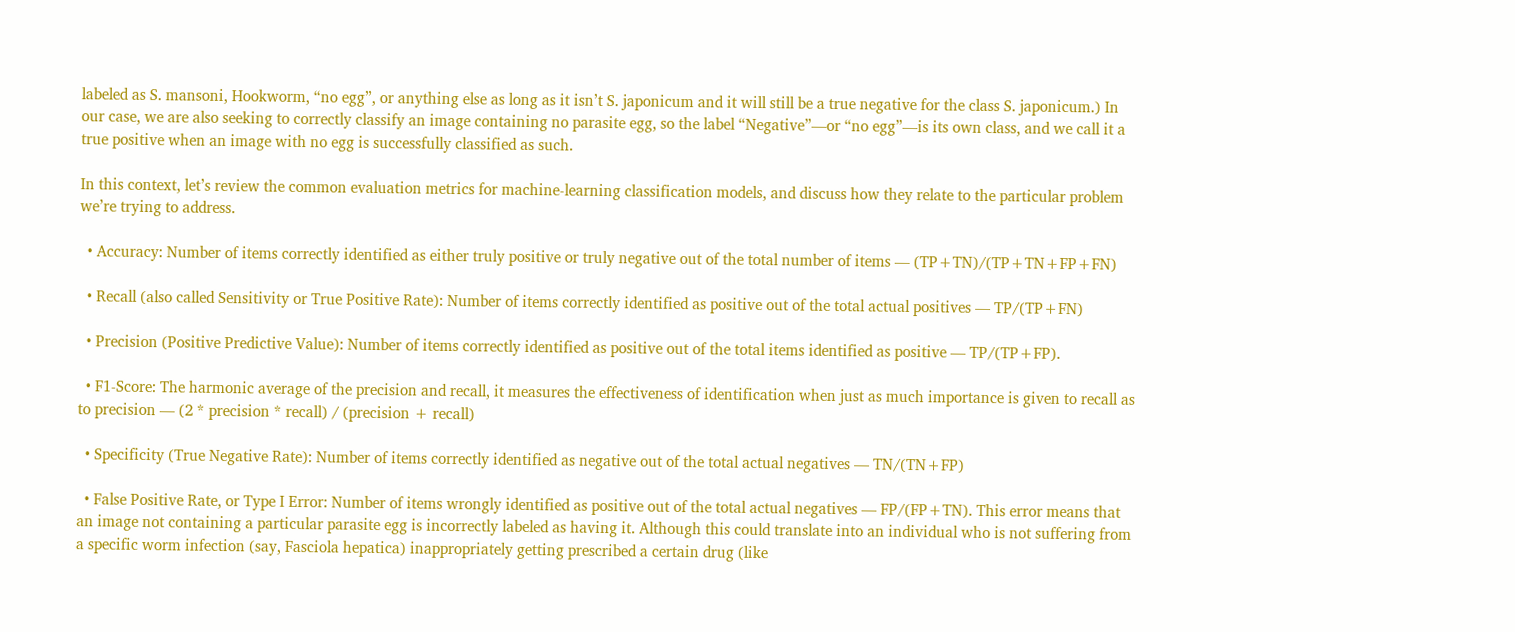labeled as S. mansoni, Hookworm, “no egg”, or anything else as long as it isn’t S. japonicum and it will still be a true negative for the class S. japonicum.) In our case, we are also seeking to correctly classify an image containing no parasite egg, so the label “Negative”—or “no egg”—is its own class, and we call it a true positive when an image with no egg is successfully classified as such.

In this context, let’s review the common evaluation metrics for machine-learning classification models, and discuss how they relate to the particular problem we’re trying to address.

  • Accuracy: Number of items correctly identified as either truly positive or truly negative out of the total number of items — (TP+TN)/(TP+TN+FP+FN)

  • Recall (also called Sensitivity or True Positive Rate): Number of items correctly identified as positive out of the total actual positives — TP/(TP+FN)

  • Precision (Positive Predictive Value): Number of items correctly identified as positive out of the total items identified as positive — TP/(TP+FP).

  • F1-Score: The harmonic average of the precision and recall, it measures the effectiveness of identification when just as much importance is given to recall as to precision — (2 * precision * recall) / (precision + recall)

  • Specificity (True Negative Rate): Number of items correctly identified as negative out of the total actual negatives — TN/(TN+FP)

  • False Positive Rate, or Type I Error: Number of items wrongly identified as positive out of the total actual negatives — FP/(FP+TN). This error means that an image not containing a particular parasite egg is incorrectly labeled as having it. Although this could translate into an individual who is not suffering from a specific worm infection (say, Fasciola hepatica) inappropriately getting prescribed a certain drug (like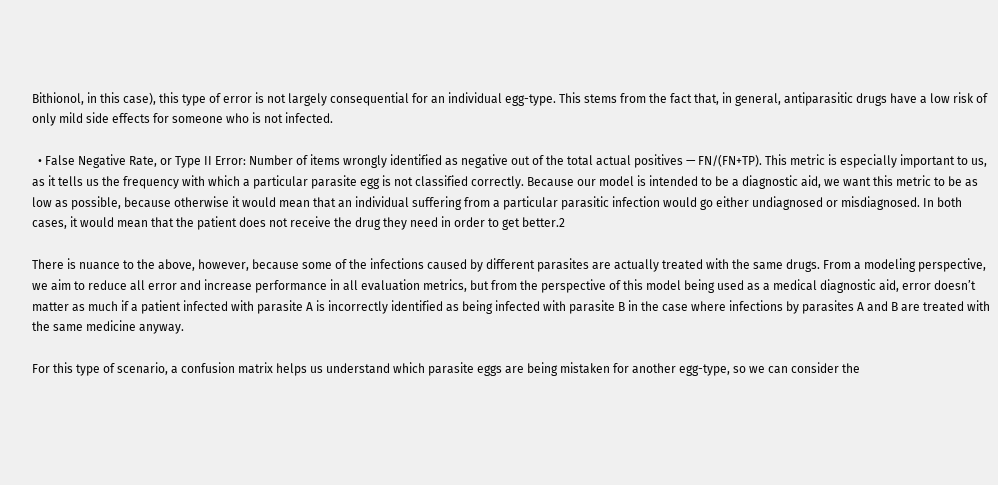Bithionol, in this case), this type of error is not largely consequential for an individual egg-type. This stems from the fact that, in general, antiparasitic drugs have a low risk of only mild side effects for someone who is not infected.

  • False Negative Rate, or Type II Error: Number of items wrongly identified as negative out of the total actual positives — FN/(FN+TP). This metric is especially important to us, as it tells us the frequency with which a particular parasite egg is not classified correctly. Because our model is intended to be a diagnostic aid, we want this metric to be as low as possible, because otherwise it would mean that an individual suffering from a particular parasitic infection would go either undiagnosed or misdiagnosed. In both cases, it would mean that the patient does not receive the drug they need in order to get better.2

There is nuance to the above, however, because some of the infections caused by different parasites are actually treated with the same drugs. From a modeling perspective, we aim to reduce all error and increase performance in all evaluation metrics, but from the perspective of this model being used as a medical diagnostic aid, error doesn’t matter as much if a patient infected with parasite A is incorrectly identified as being infected with parasite B in the case where infections by parasites A and B are treated with the same medicine anyway.

For this type of scenario, a confusion matrix helps us understand which parasite eggs are being mistaken for another egg-type, so we can consider the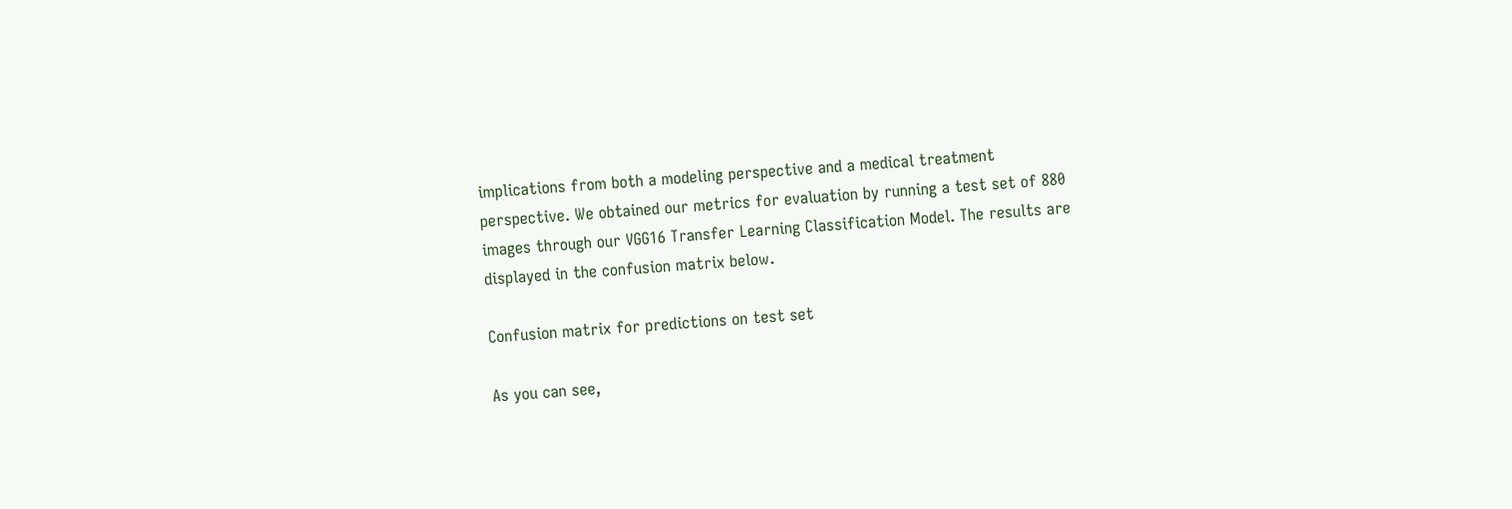implications from both a modeling perspective and a medical treatment perspective. We obtained our metrics for evaluation by running a test set of 880 images through our VGG16 Transfer Learning Classification Model. The results are displayed in the confusion matrix below.

Confusion matrix for predictions on test set

As you can see,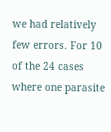we had relatively few errors. For 10 of the 24 cases where one parasite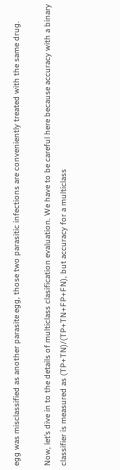egg was misclassified as another parasite egg, those two parasitic infections are conveniently treated with the same drug.

Now, let’s dive in to the details of multiclass clasification evaluation. We have to be careful here because accuracy with a binary classifier is measured as (TP+TN)/(TP+TN+FP+FN), but accuracy for a multiclass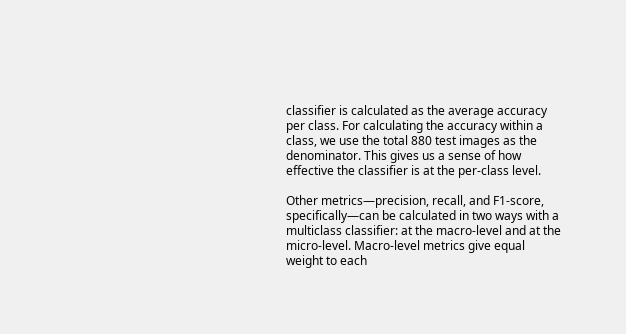classifier is calculated as the average accuracy per class. For calculating the accuracy within a class, we use the total 880 test images as the denominator. This gives us a sense of how effective the classifier is at the per-class level.

Other metrics—precision, recall, and F1-score, specifically—can be calculated in two ways with a multiclass classifier: at the macro-level and at the micro-level. Macro-level metrics give equal weight to each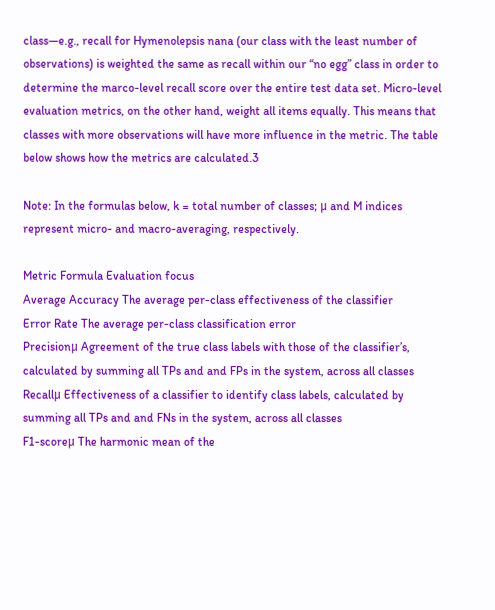class—e.g., recall for Hymenolepsis nana (our class with the least number of observations) is weighted the same as recall within our “no egg” class in order to determine the marco-level recall score over the entire test data set. Micro-level evaluation metrics, on the other hand, weight all items equally. This means that classes with more observations will have more influence in the metric. The table below shows how the metrics are calculated.3

Note: In the formulas below, k = total number of classes; μ and M indices represent micro- and macro-averaging, respectively.

Metric Formula Evaluation focus
Average Accuracy The average per-class effectiveness of the classifier
Error Rate The average per-class classification error
Precisionμ Agreement of the true class labels with those of the classifier’s, calculated by summing all TPs and and FPs in the system, across all classes
Recallμ Effectiveness of a classifier to identify class labels, calculated by summing all TPs and and FNs in the system, across all classes
F1-scoreμ The harmonic mean of the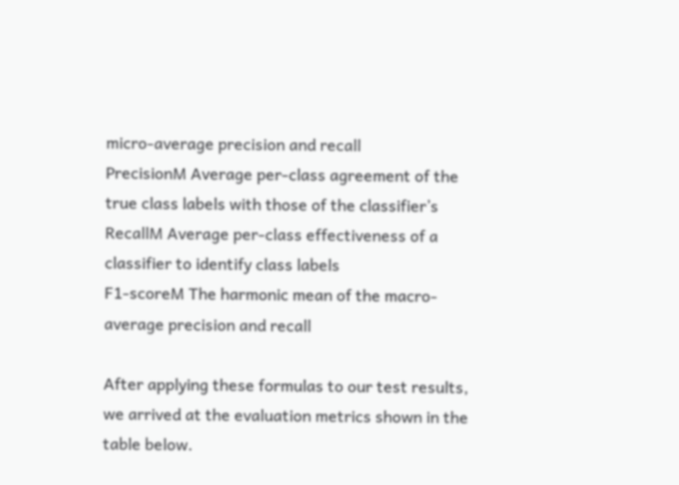micro-average precision and recall
PrecisionM Average per-class agreement of the true class labels with those of the classifier’s
RecallM Average per-class effectiveness of a classifier to identify class labels
F1-scoreM The harmonic mean of the macro-average precision and recall

After applying these formulas to our test results, we arrived at the evaluation metrics shown in the table below.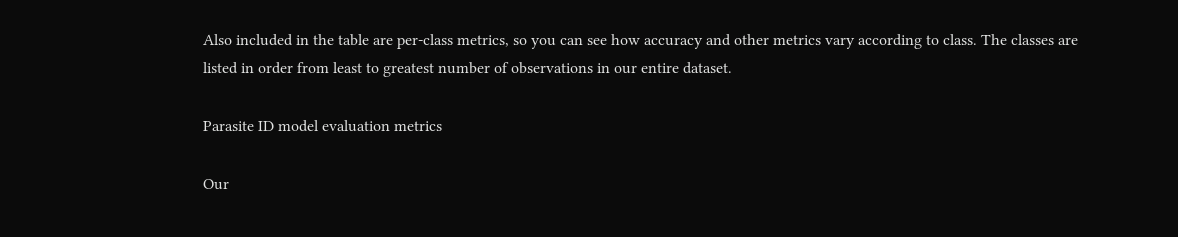Also included in the table are per-class metrics, so you can see how accuracy and other metrics vary according to class. The classes are listed in order from least to greatest number of observations in our entire dataset.

Parasite ID model evaluation metrics

Our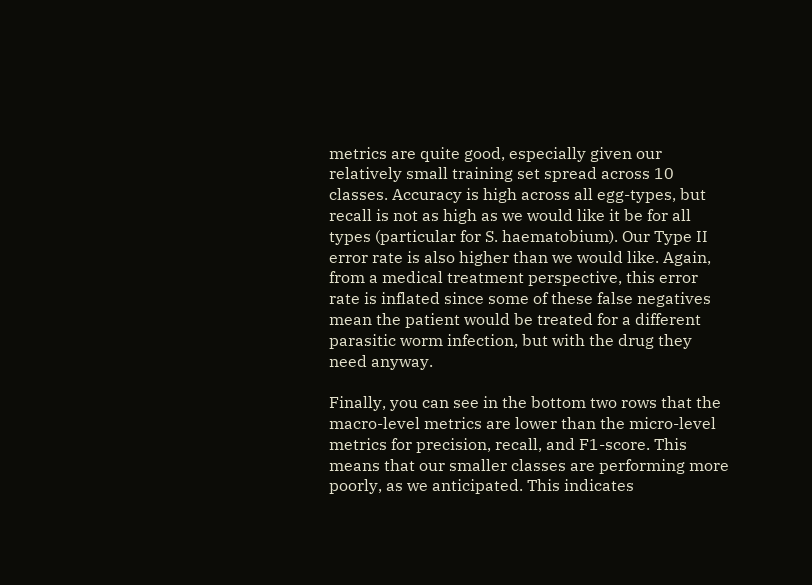metrics are quite good, especially given our relatively small training set spread across 10 classes. Accuracy is high across all egg-types, but recall is not as high as we would like it be for all types (particular for S. haematobium). Our Type II error rate is also higher than we would like. Again, from a medical treatment perspective, this error rate is inflated since some of these false negatives mean the patient would be treated for a different parasitic worm infection, but with the drug they need anyway.

Finally, you can see in the bottom two rows that the macro-level metrics are lower than the micro-level metrics for precision, recall, and F1-score. This means that our smaller classes are performing more poorly, as we anticipated. This indicates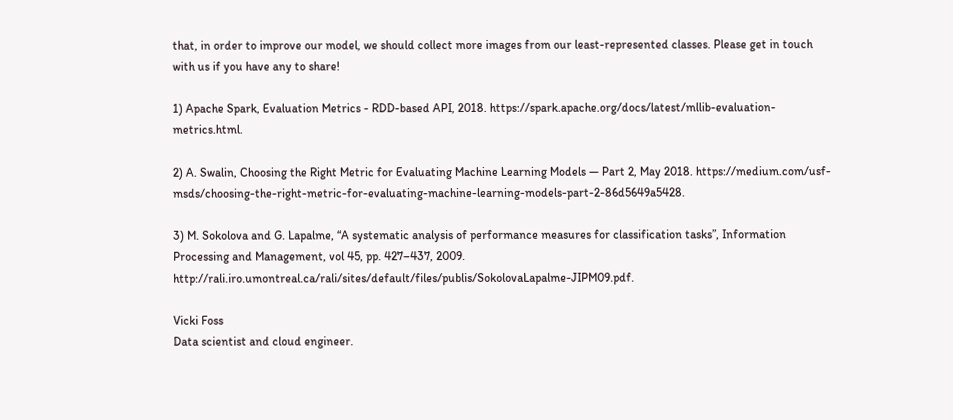that, in order to improve our model, we should collect more images from our least-represented classes. Please get in touch with us if you have any to share!

1) Apache Spark, Evaluation Metrics - RDD-based API, 2018. https://spark.apache.org/docs/latest/mllib-evaluation-metrics.html.

2) A. Swalin, Choosing the Right Metric for Evaluating Machine Learning Models — Part 2, May 2018. https://medium.com/usf-msds/choosing-the-right-metric-for-evaluating-machine-learning-models-part-2-86d5649a5428.

3) M. Sokolova and G. Lapalme, “A systematic analysis of performance measures for classification tasks”, Information Processing and Management, vol 45, pp. 427–437, 2009. http://rali.iro.umontreal.ca/rali/sites/default/files/publis/SokolovaLapalme-JIPM09.pdf.

Vicki Foss
Data scientist and cloud engineer.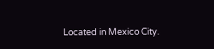Located in Mexico City.